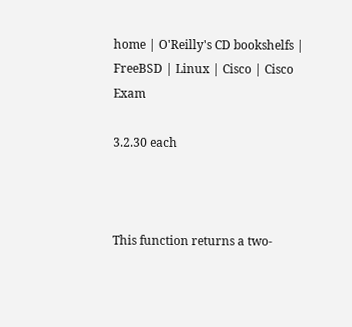home | O'Reilly's CD bookshelfs | FreeBSD | Linux | Cisco | Cisco Exam

3.2.30 each



This function returns a two-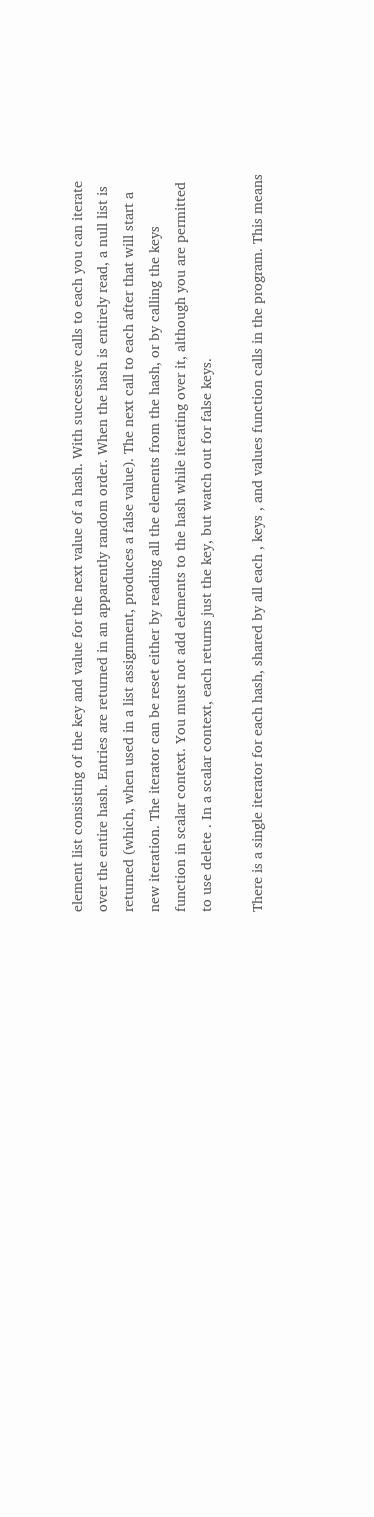element list consisting of the key and value for the next value of a hash. With successive calls to each you can iterate over the entire hash. Entries are returned in an apparently random order. When the hash is entirely read, a null list is returned (which, when used in a list assignment, produces a false value). The next call to each after that will start a new iteration. The iterator can be reset either by reading all the elements from the hash, or by calling the keys function in scalar context. You must not add elements to the hash while iterating over it, although you are permitted to use delete . In a scalar context, each returns just the key, but watch out for false keys.

There is a single iterator for each hash, shared by all each , keys , and values function calls in the program. This means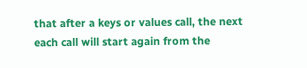that after a keys or values call, the next each call will start again from the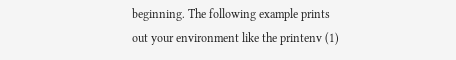beginning. The following example prints out your environment like the printenv (1)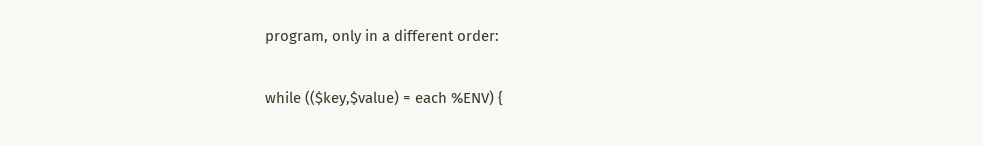program, only in a different order:

while (($key,$value) = each %ENV) {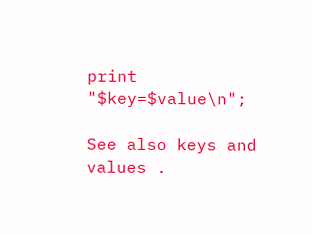print "$key=$value\n";

See also keys and values .